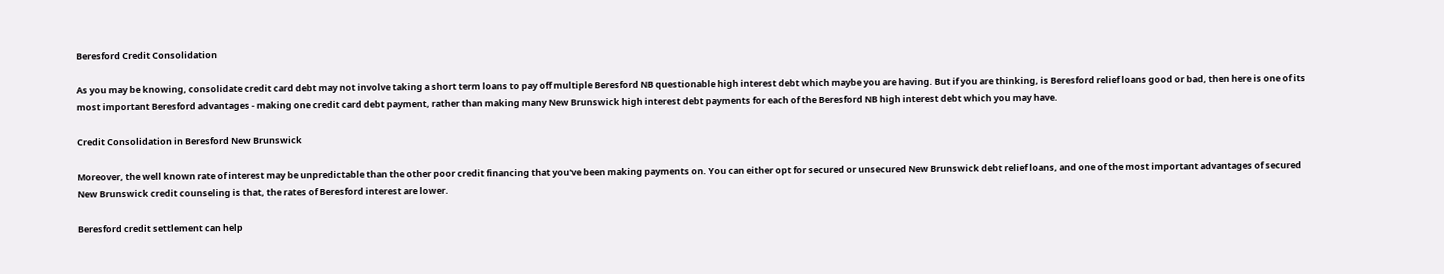Beresford Credit Consolidation

As you may be knowing, consolidate credit card debt may not involve taking a short term loans to pay off multiple Beresford NB questionable high interest debt which maybe you are having. But if you are thinking, is Beresford relief loans good or bad, then here is one of its most important Beresford advantages - making one credit card debt payment, rather than making many New Brunswick high interest debt payments for each of the Beresford NB high interest debt which you may have.

Credit Consolidation in Beresford New Brunswick

Moreover, the well known rate of interest may be unpredictable than the other poor credit financing that you've been making payments on. You can either opt for secured or unsecured New Brunswick debt relief loans, and one of the most important advantages of secured New Brunswick credit counseling is that, the rates of Beresford interest are lower.

Beresford credit settlement can help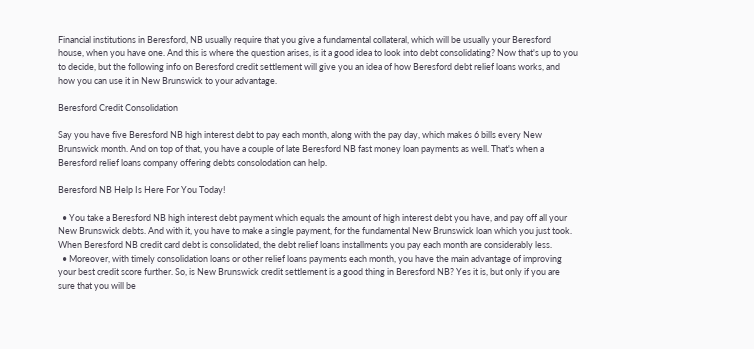Financial institutions in Beresford, NB usually require that you give a fundamental collateral, which will be usually your Beresford house, when you have one. And this is where the question arises, is it a good idea to look into debt consolidating? Now that's up to you to decide, but the following info on Beresford credit settlement will give you an idea of how Beresford debt relief loans works, and how you can use it in New Brunswick to your advantage.

Beresford Credit Consolidation

Say you have five Beresford NB high interest debt to pay each month, along with the pay day, which makes 6 bills every New Brunswick month. And on top of that, you have a couple of late Beresford NB fast money loan payments as well. That's when a Beresford relief loans company offering debts consolodation can help.

Beresford NB Help Is Here For You Today!

  • You take a Beresford NB high interest debt payment which equals the amount of high interest debt you have, and pay off all your New Brunswick debts. And with it, you have to make a single payment, for the fundamental New Brunswick loan which you just took. When Beresford NB credit card debt is consolidated, the debt relief loans installments you pay each month are considerably less.
  • Moreover, with timely consolidation loans or other relief loans payments each month, you have the main advantage of improving your best credit score further. So, is New Brunswick credit settlement is a good thing in Beresford NB? Yes it is, but only if you are sure that you will be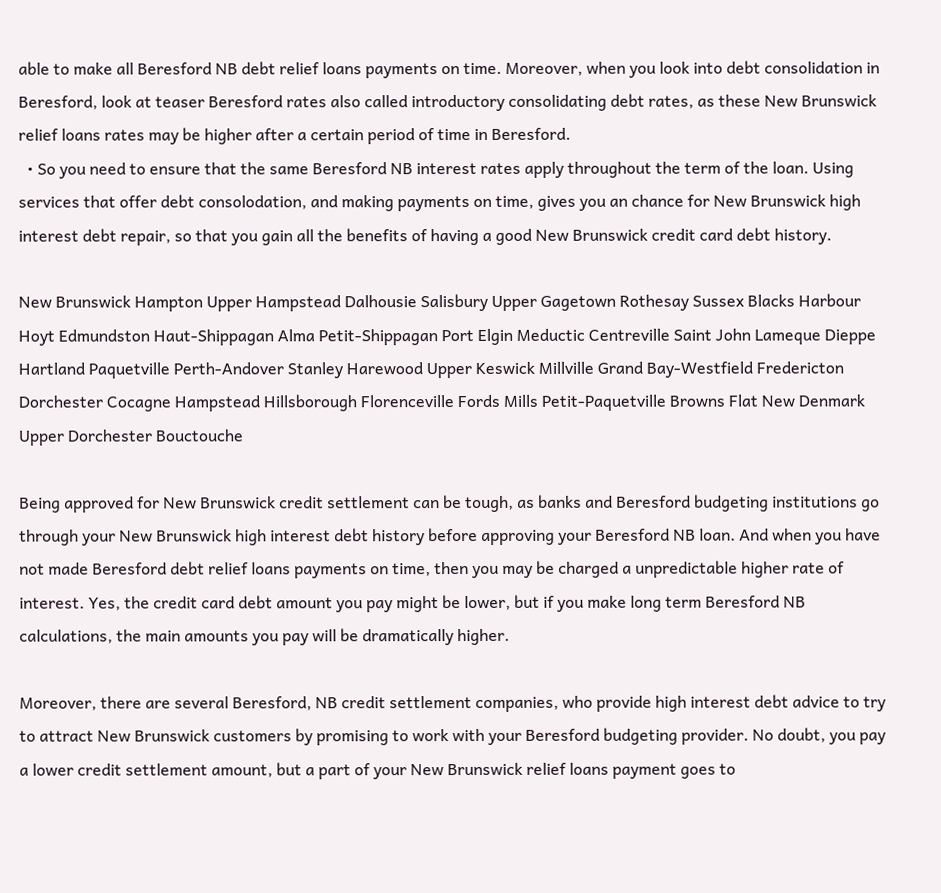able to make all Beresford NB debt relief loans payments on time. Moreover, when you look into debt consolidation in Beresford, look at teaser Beresford rates also called introductory consolidating debt rates, as these New Brunswick relief loans rates may be higher after a certain period of time in Beresford.
  • So you need to ensure that the same Beresford NB interest rates apply throughout the term of the loan. Using services that offer debt consolodation, and making payments on time, gives you an chance for New Brunswick high interest debt repair, so that you gain all the benefits of having a good New Brunswick credit card debt history.

New Brunswick Hampton Upper Hampstead Dalhousie Salisbury Upper Gagetown Rothesay Sussex Blacks Harbour Hoyt Edmundston Haut-Shippagan Alma Petit-Shippagan Port Elgin Meductic Centreville Saint John Lameque Dieppe Hartland Paquetville Perth-Andover Stanley Harewood Upper Keswick Millville Grand Bay-Westfield Fredericton Dorchester Cocagne Hampstead Hillsborough Florenceville Fords Mills Petit-Paquetville Browns Flat New Denmark Upper Dorchester Bouctouche

Being approved for New Brunswick credit settlement can be tough, as banks and Beresford budgeting institutions go through your New Brunswick high interest debt history before approving your Beresford NB loan. And when you have not made Beresford debt relief loans payments on time, then you may be charged a unpredictable higher rate of interest. Yes, the credit card debt amount you pay might be lower, but if you make long term Beresford NB calculations, the main amounts you pay will be dramatically higher.

Moreover, there are several Beresford, NB credit settlement companies, who provide high interest debt advice to try to attract New Brunswick customers by promising to work with your Beresford budgeting provider. No doubt, you pay a lower credit settlement amount, but a part of your New Brunswick relief loans payment goes to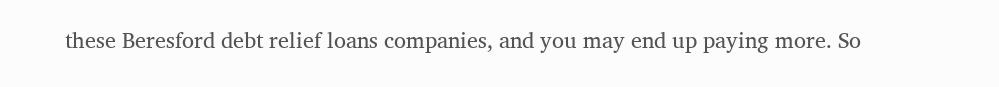these Beresford debt relief loans companies, and you may end up paying more. So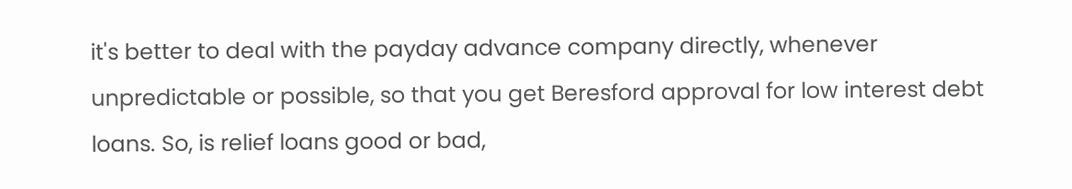it's better to deal with the payday advance company directly, whenever unpredictable or possible, so that you get Beresford approval for low interest debt loans. So, is relief loans good or bad,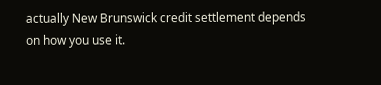actually New Brunswick credit settlement depends on how you use it.